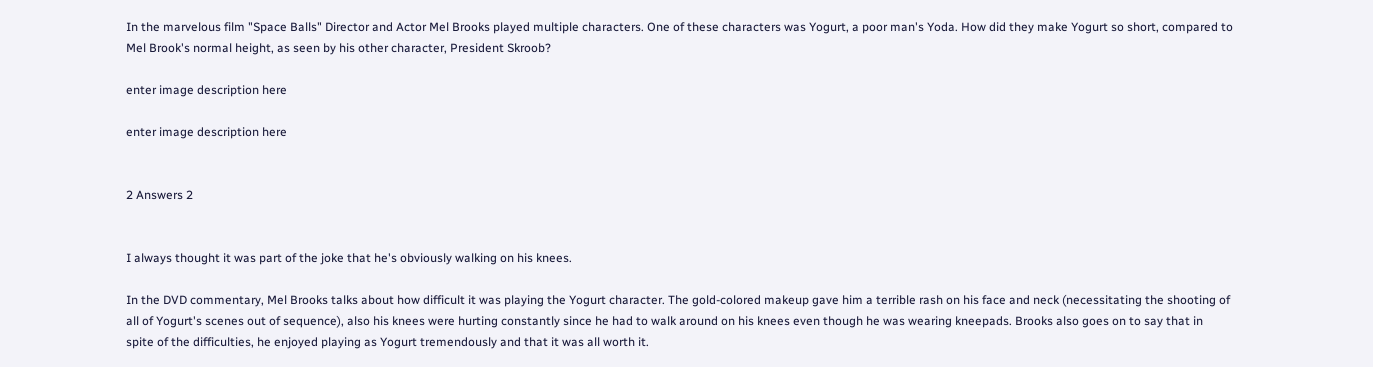In the marvelous film "Space Balls" Director and Actor Mel Brooks played multiple characters. One of these characters was Yogurt, a poor man's Yoda. How did they make Yogurt so short, compared to Mel Brook's normal height, as seen by his other character, President Skroob?

enter image description here

enter image description here


2 Answers 2


I always thought it was part of the joke that he's obviously walking on his knees.

In the DVD commentary, Mel Brooks talks about how difficult it was playing the Yogurt character. The gold-colored makeup gave him a terrible rash on his face and neck (necessitating the shooting of all of Yogurt's scenes out of sequence), also his knees were hurting constantly since he had to walk around on his knees even though he was wearing kneepads. Brooks also goes on to say that in spite of the difficulties, he enjoyed playing as Yogurt tremendously and that it was all worth it.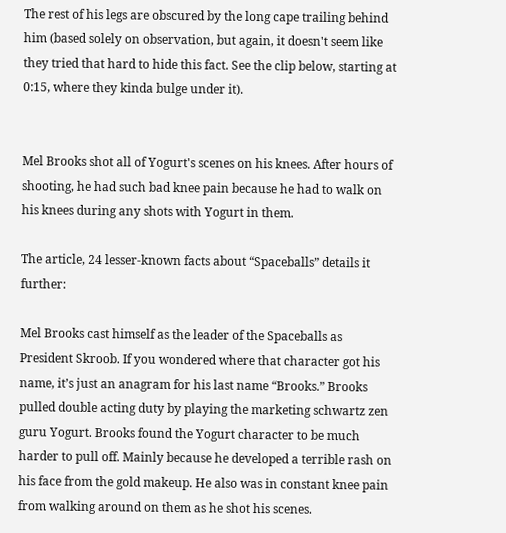The rest of his legs are obscured by the long cape trailing behind him (based solely on observation, but again, it doesn't seem like they tried that hard to hide this fact. See the clip below, starting at 0:15, where they kinda bulge under it).


Mel Brooks shot all of Yogurt's scenes on his knees. After hours of shooting, he had such bad knee pain because he had to walk on his knees during any shots with Yogurt in them.

The article, 24 lesser-known facts about “Spaceballs” details it further:

Mel Brooks cast himself as the leader of the Spaceballs as President Skroob. If you wondered where that character got his name, it’s just an anagram for his last name “Brooks.” Brooks pulled double acting duty by playing the marketing schwartz zen guru Yogurt. Brooks found the Yogurt character to be much harder to pull off. Mainly because he developed a terrible rash on his face from the gold makeup. He also was in constant knee pain from walking around on them as he shot his scenes.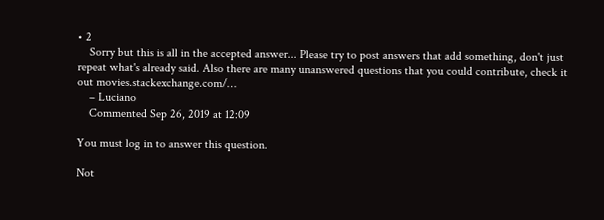• 2
    Sorry but this is all in the accepted answer... Please try to post answers that add something, don't just repeat what's already said. Also there are many unanswered questions that you could contribute, check it out movies.stackexchange.com/…
    – Luciano
    Commented Sep 26, 2019 at 12:09

You must log in to answer this question.

Not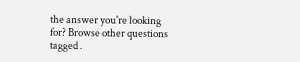the answer you're looking for? Browse other questions tagged .